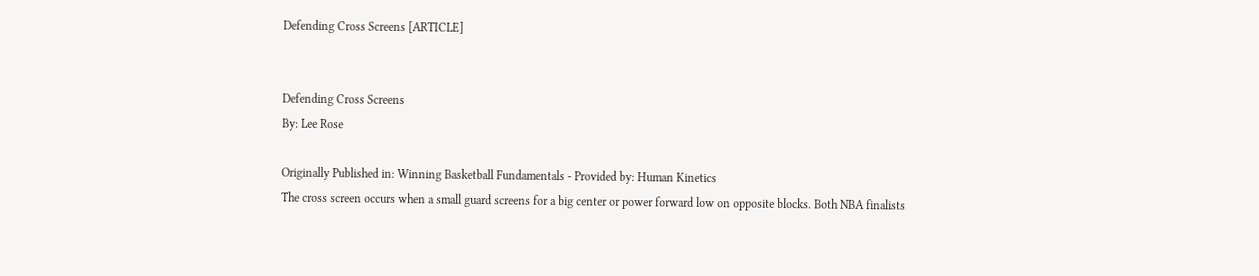Defending Cross Screens [ARTICLE]


Defending Cross Screens
By: Lee Rose

Originally Published in: Winning Basketball Fundamentals - Provided by: Human Kinetics
The cross screen occurs when a small guard screens for a big center or power forward low on opposite blocks. Both NBA finalists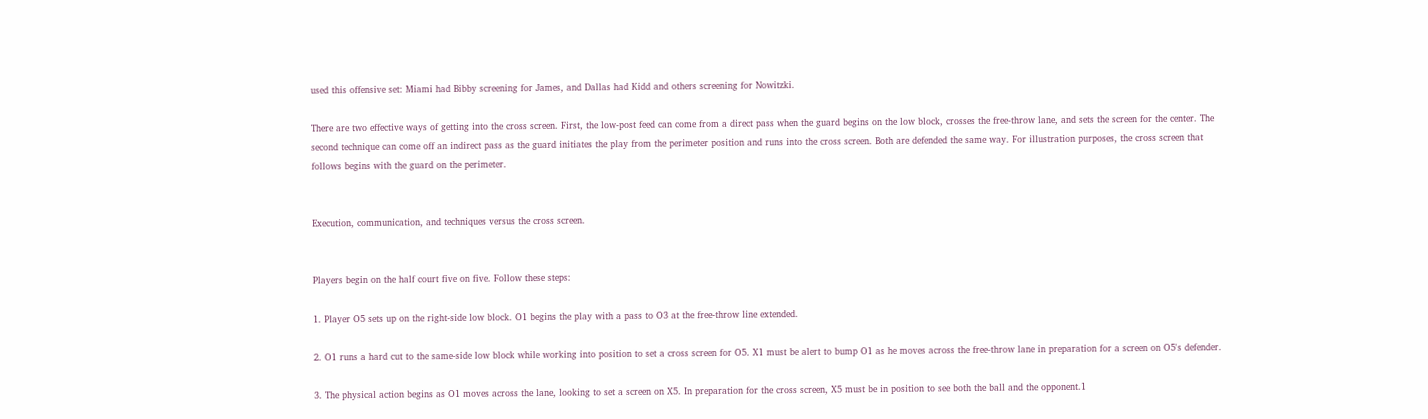used this offensive set: Miami had Bibby screening for James, and Dallas had Kidd and others screening for Nowitzki.

There are two effective ways of getting into the cross screen. First, the low-post feed can come from a direct pass when the guard begins on the low block, crosses the free-throw lane, and sets the screen for the center. The second technique can come off an indirect pass as the guard initiates the play from the perimeter position and runs into the cross screen. Both are defended the same way. For illustration purposes, the cross screen that follows begins with the guard on the perimeter.


Execution, communication, and techniques versus the cross screen.


Players begin on the half court five on five. Follow these steps:

1. Player O5 sets up on the right-side low block. O1 begins the play with a pass to O3 at the free-throw line extended.

2. O1 runs a hard cut to the same-side low block while working into position to set a cross screen for O5. X1 must be alert to bump O1 as he moves across the free-throw lane in preparation for a screen on O5's defender.

3. The physical action begins as O1 moves across the lane, looking to set a screen on X5. In preparation for the cross screen, X5 must be in position to see both the ball and the opponent.1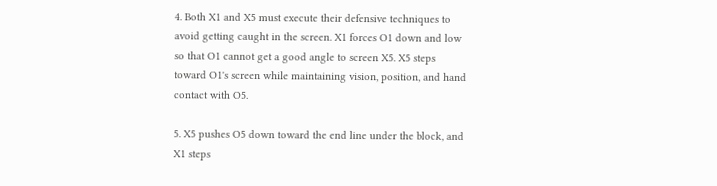4. Both X1 and X5 must execute their defensive techniques to avoid getting caught in the screen. X1 forces O1 down and low so that O1 cannot get a good angle to screen X5. X5 steps toward O1's screen while maintaining vision, position, and hand contact with O5.

5. X5 pushes O5 down toward the end line under the block, and X1 steps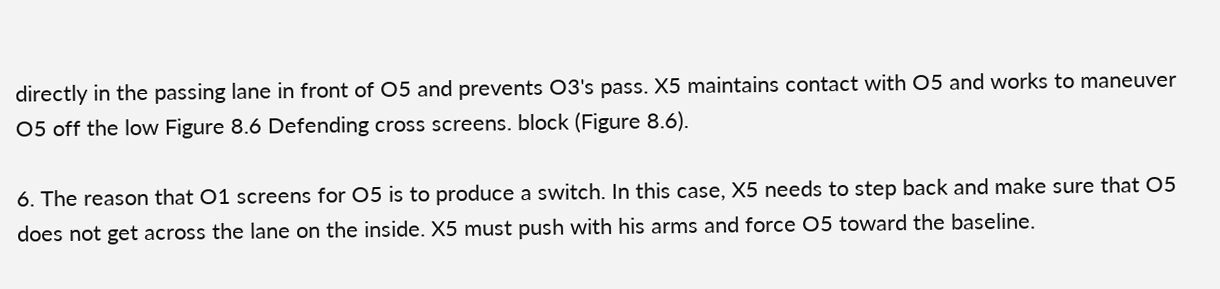directly in the passing lane in front of O5 and prevents O3's pass. X5 maintains contact with O5 and works to maneuver O5 off the low Figure 8.6 Defending cross screens. block (Figure 8.6).

6. The reason that O1 screens for O5 is to produce a switch. In this case, X5 needs to step back and make sure that O5 does not get across the lane on the inside. X5 must push with his arms and force O5 toward the baseline.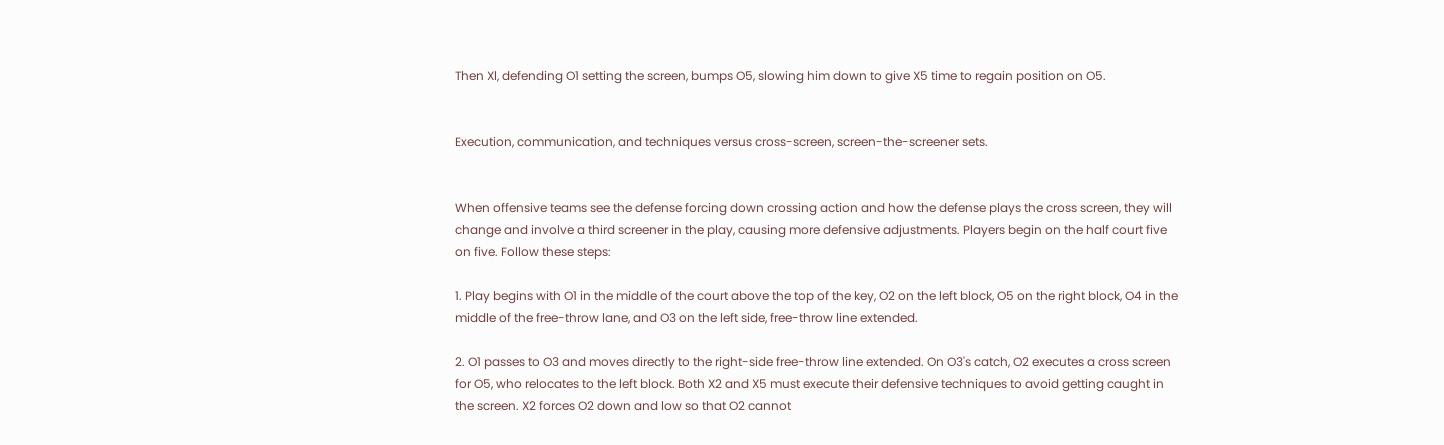Then Xl, defending O1 setting the screen, bumps O5, slowing him down to give X5 time to regain position on O5.


Execution, communication, and techniques versus cross-screen, screen-the-screener sets.


When offensive teams see the defense forcing down crossing action and how the defense plays the cross screen, they will change and involve a third screener in the play, causing more defensive adjustments. Players begin on the half court five on five. Follow these steps:

1. Play begins with O1 in the middle of the court above the top of the key, O2 on the left block, O5 on the right block, O4 in the middle of the free-throw lane, and O3 on the left side, free-throw line extended.

2. O1 passes to O3 and moves directly to the right-side free-throw line extended. On O3's catch, O2 executes a cross screen for O5, who relocates to the left block. Both X2 and X5 must execute their defensive techniques to avoid getting caught in the screen. X2 forces O2 down and low so that O2 cannot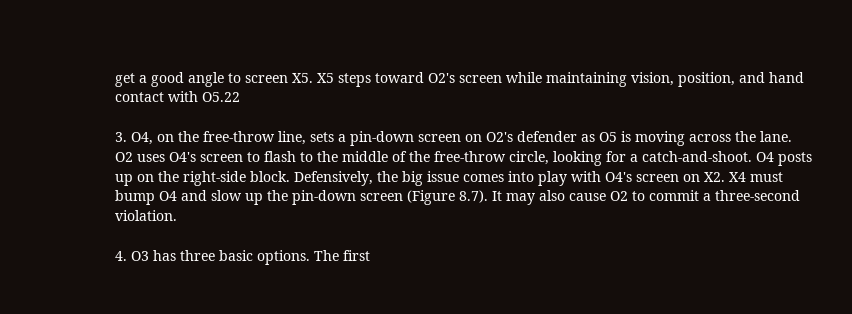get a good angle to screen X5. X5 steps toward O2's screen while maintaining vision, position, and hand contact with O5.22

3. O4, on the free-throw line, sets a pin-down screen on O2's defender as O5 is moving across the lane. O2 uses O4's screen to flash to the middle of the free-throw circle, looking for a catch-and-shoot. O4 posts up on the right-side block. Defensively, the big issue comes into play with O4's screen on X2. X4 must bump O4 and slow up the pin-down screen (Figure 8.7). It may also cause O2 to commit a three-second violation.

4. O3 has three basic options. The first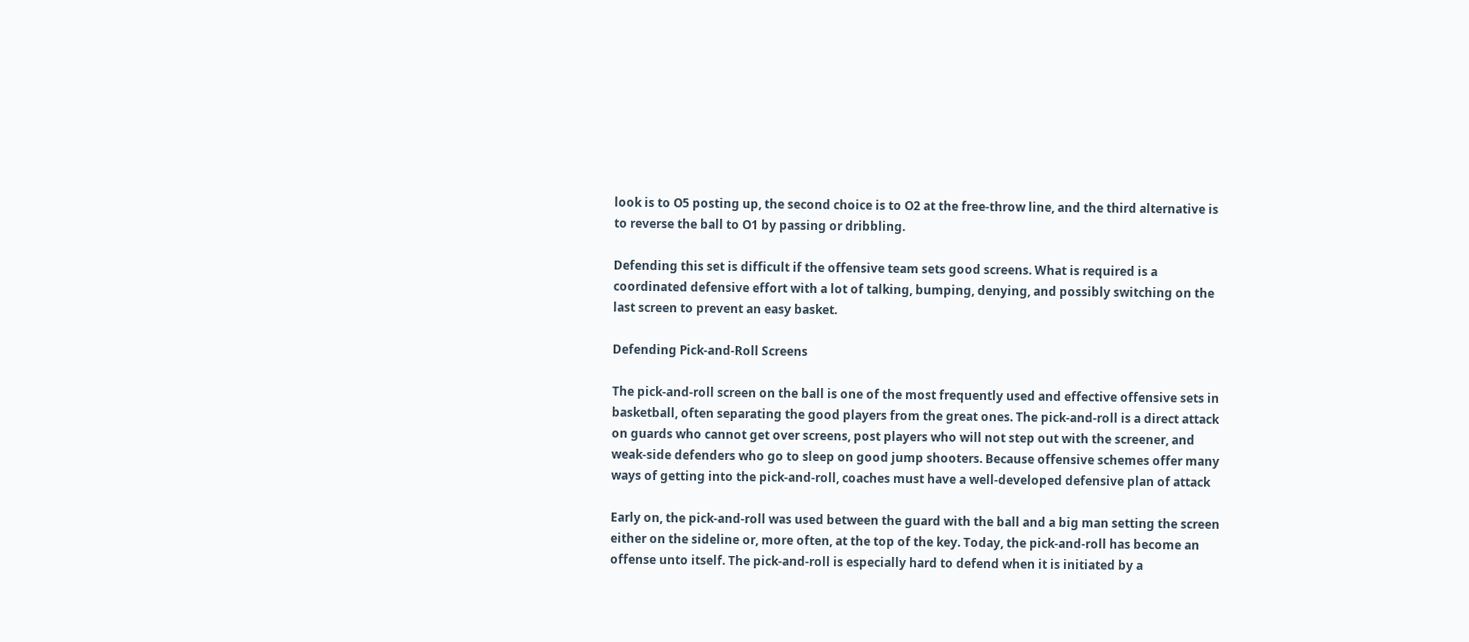look is to O5 posting up, the second choice is to O2 at the free-throw line, and the third alternative is to reverse the ball to O1 by passing or dribbling.

Defending this set is difficult if the offensive team sets good screens. What is required is a coordinated defensive effort with a lot of talking, bumping, denying, and possibly switching on the last screen to prevent an easy basket.

Defending Pick-and-Roll Screens

The pick-and-roll screen on the ball is one of the most frequently used and effective offensive sets in basketball, often separating the good players from the great ones. The pick-and-roll is a direct attack on guards who cannot get over screens, post players who will not step out with the screener, and weak-side defenders who go to sleep on good jump shooters. Because offensive schemes offer many ways of getting into the pick-and-roll, coaches must have a well-developed defensive plan of attack

Early on, the pick-and-roll was used between the guard with the ball and a big man setting the screen either on the sideline or, more often, at the top of the key. Today, the pick-and-roll has become an offense unto itself. The pick-and-roll is especially hard to defend when it is initiated by a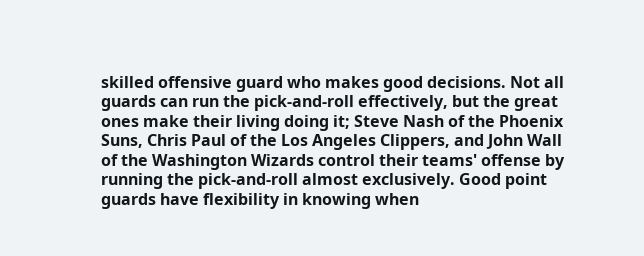skilled offensive guard who makes good decisions. Not all guards can run the pick-and-roll effectively, but the great ones make their living doing it; Steve Nash of the Phoenix Suns, Chris Paul of the Los Angeles Clippers, and John Wall of the Washington Wizards control their teams' offense by running the pick-and-roll almost exclusively. Good point guards have flexibility in knowing when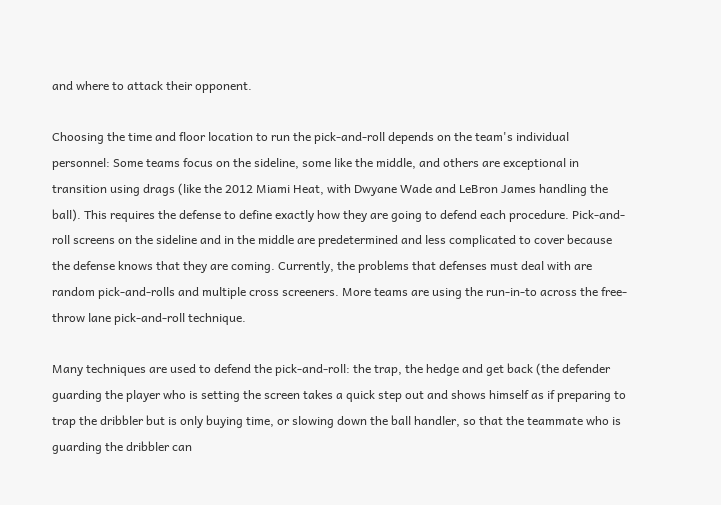and where to attack their opponent.

Choosing the time and floor location to run the pick-and-roll depends on the team's individual personnel: Some teams focus on the sideline, some like the middle, and others are exceptional in transition using drags (like the 2012 Miami Heat, with Dwyane Wade and LeBron James handling the ball). This requires the defense to define exactly how they are going to defend each procedure. Pick-and-roll screens on the sideline and in the middle are predetermined and less complicated to cover because the defense knows that they are coming. Currently, the problems that defenses must deal with are random pick-and-rolls and multiple cross screeners. More teams are using the run-in-to across the free-throw lane pick-and-roll technique.

Many techniques are used to defend the pick-and-roll: the trap, the hedge and get back (the defender guarding the player who is setting the screen takes a quick step out and shows himself as if preparing to trap the dribbler but is only buying time, or slowing down the ball handler, so that the teammate who is guarding the dribbler can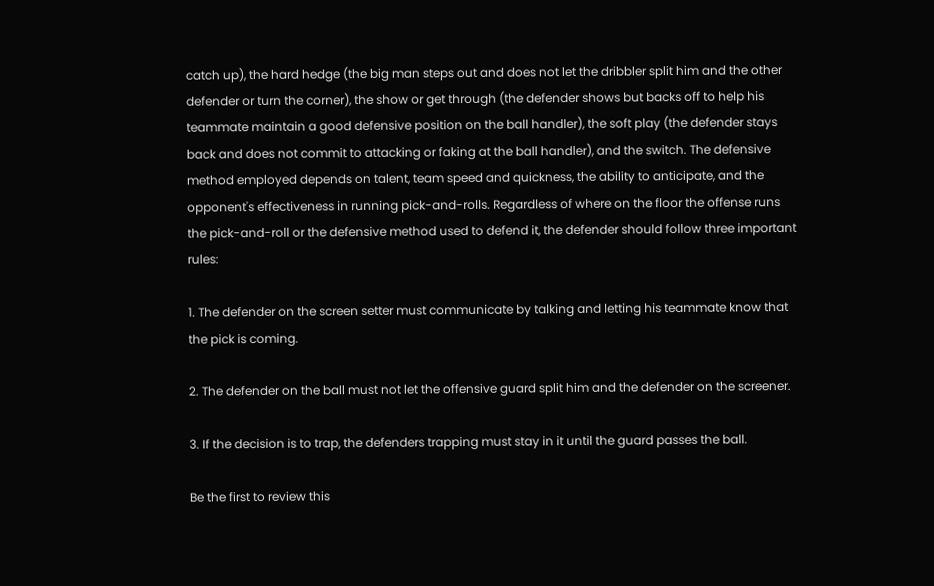catch up), the hard hedge (the big man steps out and does not let the dribbler split him and the other defender or turn the corner), the show or get through (the defender shows but backs off to help his teammate maintain a good defensive position on the ball handler), the soft play (the defender stays back and does not commit to attacking or faking at the ball handler), and the switch. The defensive method employed depends on talent, team speed and quickness, the ability to anticipate, and the opponent's effectiveness in running pick-and-rolls. Regardless of where on the floor the offense runs the pick-and-roll or the defensive method used to defend it, the defender should follow three important rules:

1. The defender on the screen setter must communicate by talking and letting his teammate know that the pick is coming.

2. The defender on the ball must not let the offensive guard split him and the defender on the screener.

3. If the decision is to trap, the defenders trapping must stay in it until the guard passes the ball.

Be the first to review this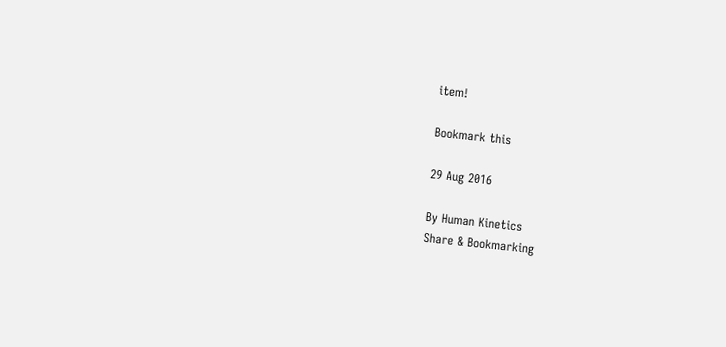item!

Bookmark this

29 Aug 2016

By Human Kinetics
Share & Bookmarking